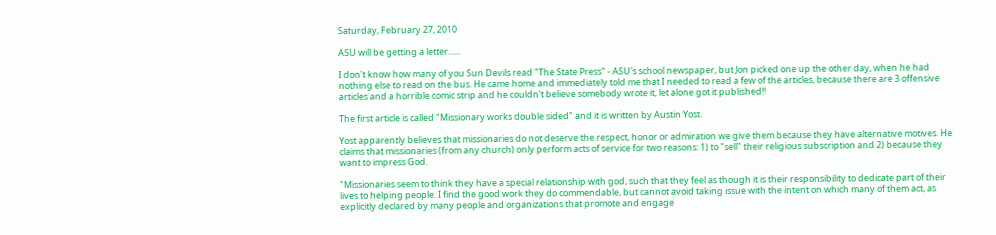Saturday, February 27, 2010

ASU will be getting a letter......

I don't know how many of you Sun Devils read "The State Press" - ASU's school newspaper, but Jon picked one up the other day, when he had nothing else to read on the bus. He came home and immediately told me that I needed to read a few of the articles, because there are 3 offensive articles and a horrible comic strip and he couldn't believe somebody wrote it, let alone got it published!!

The first article is called "Missionary works double sided" and it is written by Austin Yost.

Yost apparently believes that missionaries do not deserve the respect, honor or admiration we give them because they have alternative motives. He claims that missionaries (from any church) only perform acts of service for two reasons: 1) to "sell" their religious subscription and 2) because they want to impress God.

"Missionaries seem to think they have a special relationship with god, such that they feel as though it is their responsibility to dedicate part of their lives to helping people. I find the good work they do commendable, but cannot avoid taking issue with the intent on which many of them act, as explicitly declared by many people and organizations that promote and engage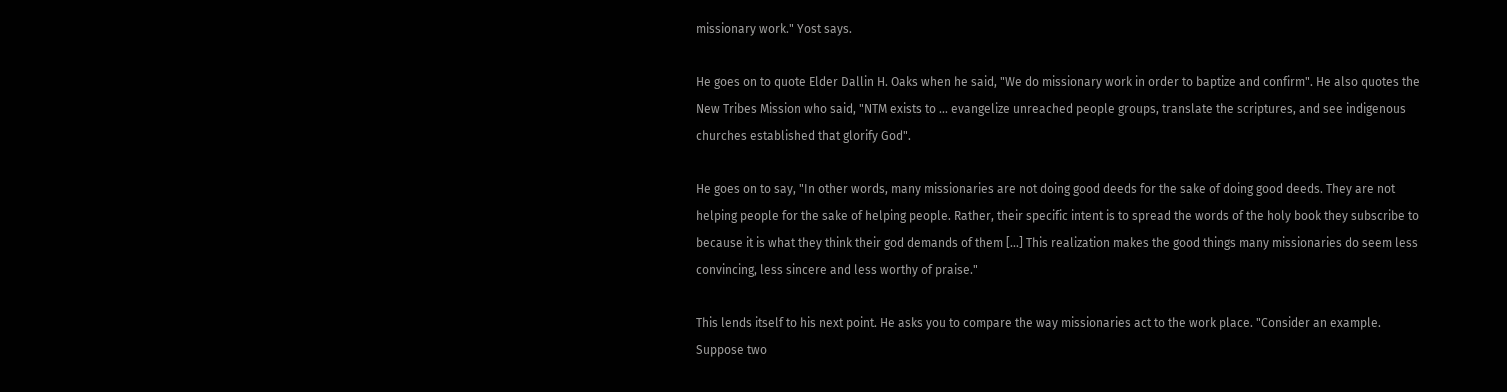missionary work." Yost says.

He goes on to quote Elder Dallin H. Oaks when he said, "We do missionary work in order to baptize and confirm". He also quotes the New Tribes Mission who said, "NTM exists to ... evangelize unreached people groups, translate the scriptures, and see indigenous churches established that glorify God".

He goes on to say, "In other words, many missionaries are not doing good deeds for the sake of doing good deeds. They are not helping people for the sake of helping people. Rather, their specific intent is to spread the words of the holy book they subscribe to because it is what they think their god demands of them [...] This realization makes the good things many missionaries do seem less convincing, less sincere and less worthy of praise."

This lends itself to his next point. He asks you to compare the way missionaries act to the work place. "Consider an example. Suppose two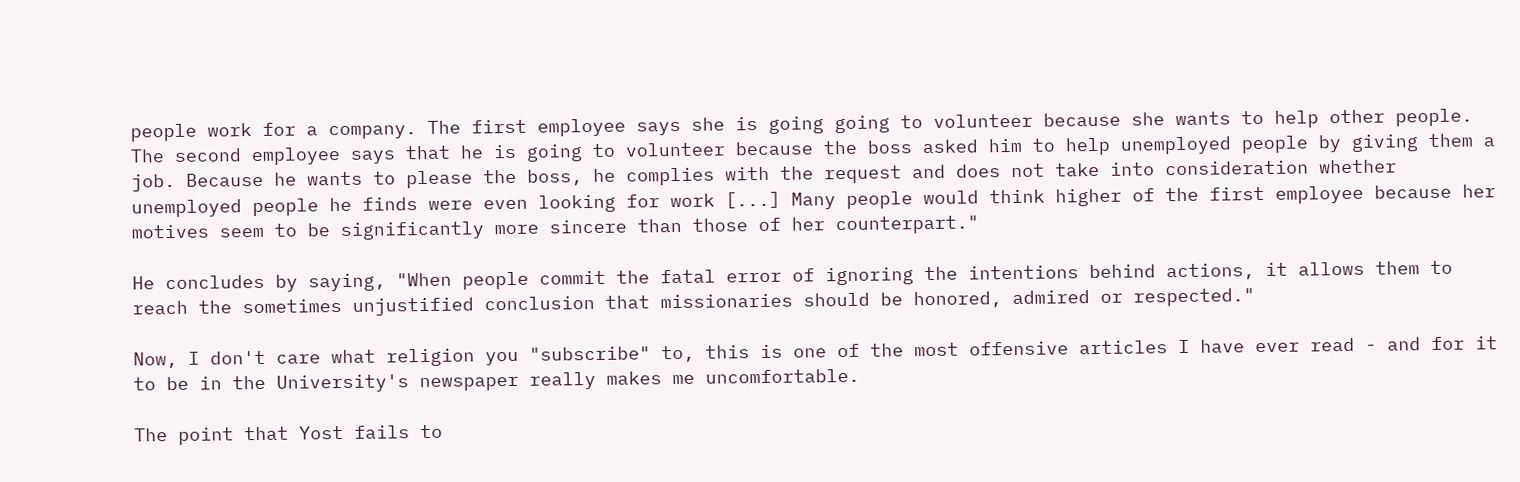people work for a company. The first employee says she is going going to volunteer because she wants to help other people. The second employee says that he is going to volunteer because the boss asked him to help unemployed people by giving them a job. Because he wants to please the boss, he complies with the request and does not take into consideration whether unemployed people he finds were even looking for work [...] Many people would think higher of the first employee because her motives seem to be significantly more sincere than those of her counterpart."

He concludes by saying, "When people commit the fatal error of ignoring the intentions behind actions, it allows them to reach the sometimes unjustified conclusion that missionaries should be honored, admired or respected."

Now, I don't care what religion you "subscribe" to, this is one of the most offensive articles I have ever read - and for it to be in the University's newspaper really makes me uncomfortable.

The point that Yost fails to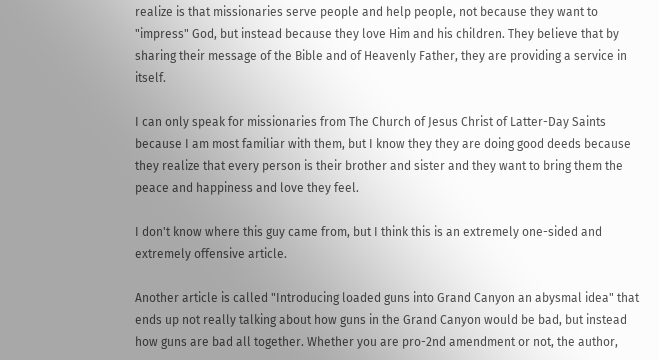realize is that missionaries serve people and help people, not because they want to "impress" God, but instead because they love Him and his children. They believe that by sharing their message of the Bible and of Heavenly Father, they are providing a service in itself.

I can only speak for missionaries from The Church of Jesus Christ of Latter-Day Saints because I am most familiar with them, but I know they they are doing good deeds because they realize that every person is their brother and sister and they want to bring them the peace and happiness and love they feel.

I don't know where this guy came from, but I think this is an extremely one-sided and extremely offensive article.

Another article is called "Introducing loaded guns into Grand Canyon an abysmal idea" that ends up not really talking about how guns in the Grand Canyon would be bad, but instead how guns are bad all together. Whether you are pro-2nd amendment or not, the author,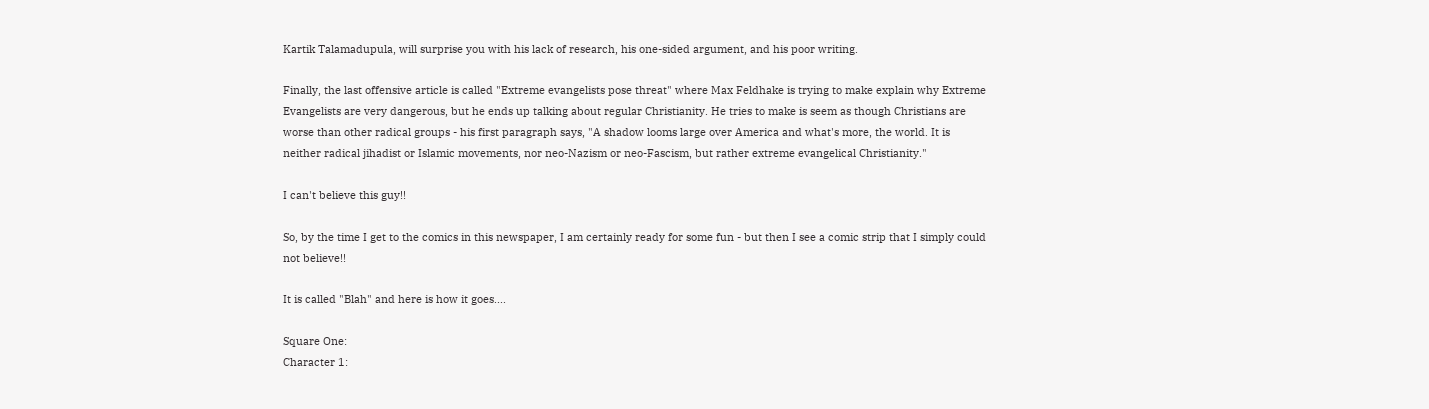Kartik Talamadupula, will surprise you with his lack of research, his one-sided argument, and his poor writing.

Finally, the last offensive article is called "Extreme evangelists pose threat" where Max Feldhake is trying to make explain why Extreme Evangelists are very dangerous, but he ends up talking about regular Christianity. He tries to make is seem as though Christians are worse than other radical groups - his first paragraph says, "A shadow looms large over America and what's more, the world. It is neither radical jihadist or Islamic movements, nor neo-Nazism or neo-Fascism, but rather extreme evangelical Christianity."

I can't believe this guy!!

So, by the time I get to the comics in this newspaper, I am certainly ready for some fun - but then I see a comic strip that I simply could not believe!!

It is called "Blah" and here is how it goes....

Square One:
Character 1: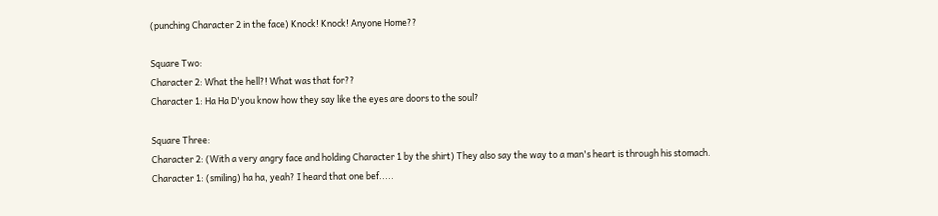(punching Character 2 in the face) Knock! Knock! Anyone Home??

Square Two:
Character 2: What the hell?! What was that for??
Character 1: Ha Ha D'you know how they say like the eyes are doors to the soul?

Square Three:
Character 2: (With a very angry face and holding Character 1 by the shirt) They also say the way to a man's heart is through his stomach.
Character 1: (smiling) ha ha, yeah? I heard that one bef.....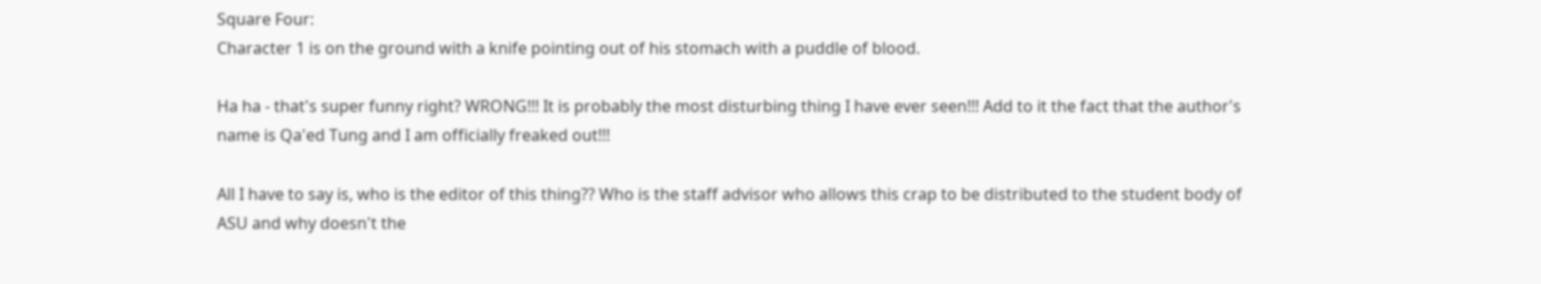Square Four:
Character 1 is on the ground with a knife pointing out of his stomach with a puddle of blood.

Ha ha - that's super funny right? WRONG!!! It is probably the most disturbing thing I have ever seen!!! Add to it the fact that the author's name is Qa'ed Tung and I am officially freaked out!!!

All I have to say is, who is the editor of this thing?? Who is the staff advisor who allows this crap to be distributed to the student body of ASU and why doesn't the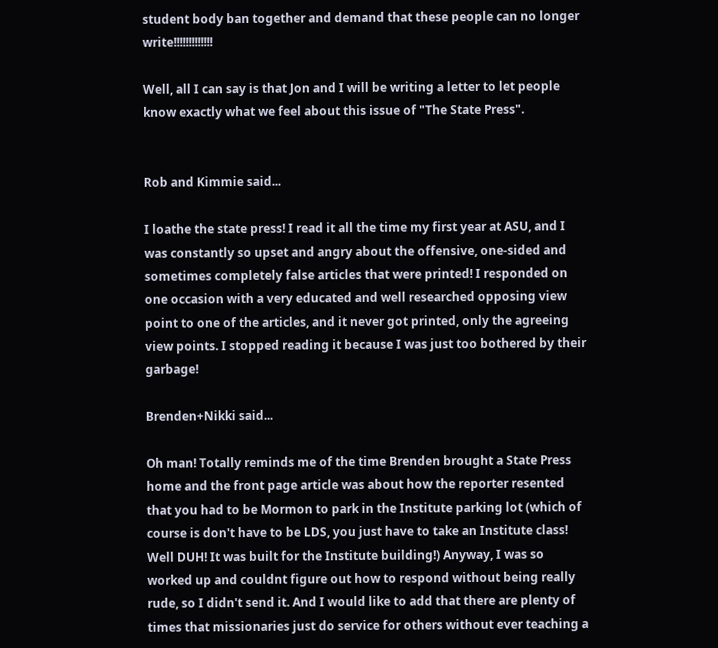student body ban together and demand that these people can no longer write!!!!!!!!!!!!!

Well, all I can say is that Jon and I will be writing a letter to let people know exactly what we feel about this issue of "The State Press".


Rob and Kimmie said...

I loathe the state press! I read it all the time my first year at ASU, and I was constantly so upset and angry about the offensive, one-sided and sometimes completely false articles that were printed! I responded on one occasion with a very educated and well researched opposing view point to one of the articles, and it never got printed, only the agreeing view points. I stopped reading it because I was just too bothered by their garbage!

Brenden+Nikki said...

Oh man! Totally reminds me of the time Brenden brought a State Press home and the front page article was about how the reporter resented that you had to be Mormon to park in the Institute parking lot (which of course is don't have to be LDS, you just have to take an Institute class! Well DUH! It was built for the Institute building!) Anyway, I was so worked up and couldnt figure out how to respond without being really rude, so I didn't send it. And I would like to add that there are plenty of times that missionaries just do service for others without ever teaching a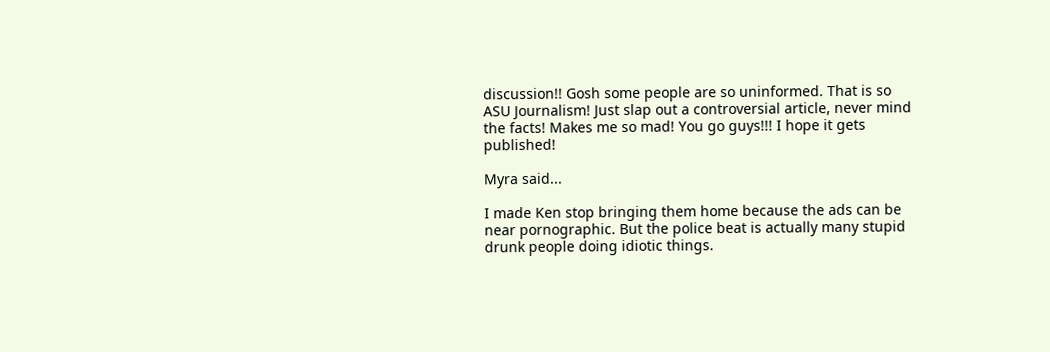discussion!! Gosh some people are so uninformed. That is so ASU Journalism! Just slap out a controversial article, never mind the facts! Makes me so mad! You go guys!!! I hope it gets published!

Myra said...

I made Ken stop bringing them home because the ads can be near pornographic. But the police beat is actually many stupid drunk people doing idiotic things.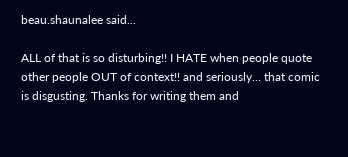beau.shaunalee said...

ALL of that is so disturbing!! I HATE when people quote other people OUT of context!! and seriously... that comic is disgusting. Thanks for writing them and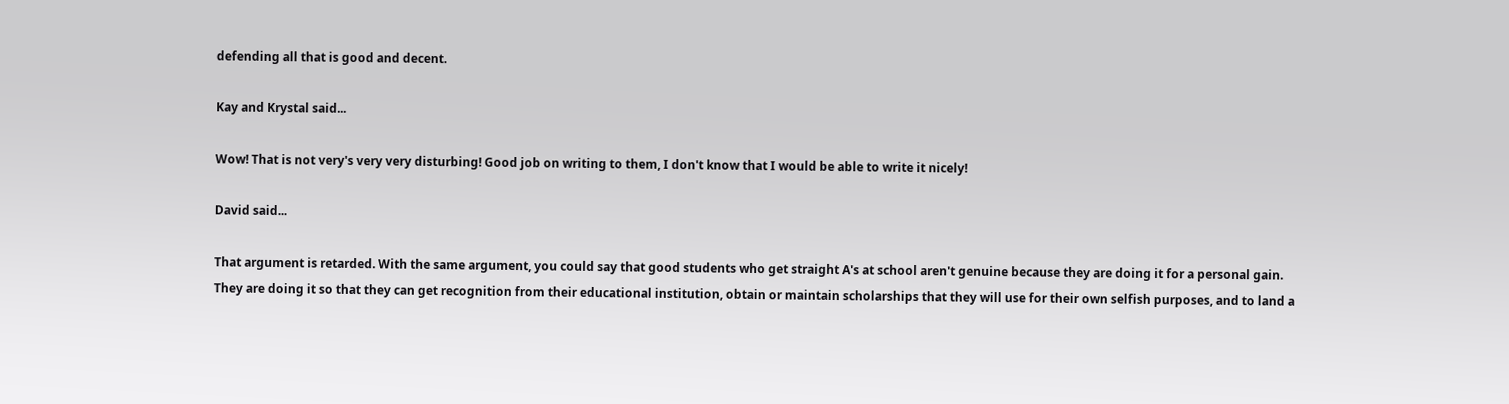defending all that is good and decent.

Kay and Krystal said...

Wow! That is not very's very very disturbing! Good job on writing to them, I don't know that I would be able to write it nicely!

David said...

That argument is retarded. With the same argument, you could say that good students who get straight A's at school aren't genuine because they are doing it for a personal gain. They are doing it so that they can get recognition from their educational institution, obtain or maintain scholarships that they will use for their own selfish purposes, and to land a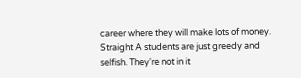career where they will make lots of money. Straight A students are just greedy and selfish. They're not in it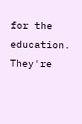for the education. They're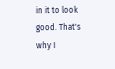in it to look good. That's why I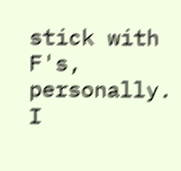stick with F's, personally. I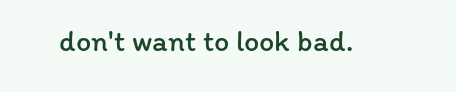don't want to look bad.